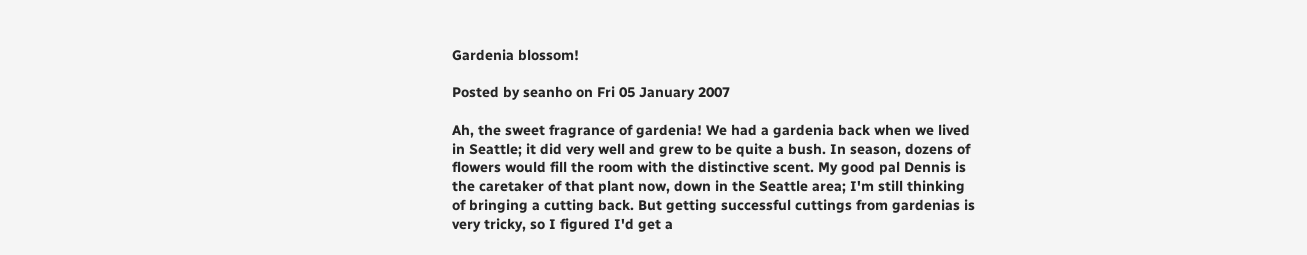Gardenia blossom!

Posted by seanho on Fri 05 January 2007

Ah, the sweet fragrance of gardenia! We had a gardenia back when we lived in Seattle; it did very well and grew to be quite a bush. In season, dozens of flowers would fill the room with the distinctive scent. My good pal Dennis is the caretaker of that plant now, down in the Seattle area; I'm still thinking of bringing a cutting back. But getting successful cuttings from gardenias is very tricky, so I figured I'd get a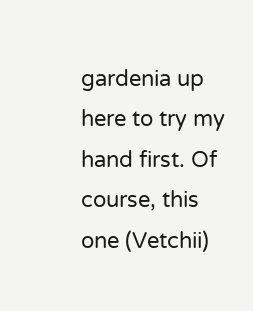gardenia up here to try my hand first. Of course, this one (Vetchii)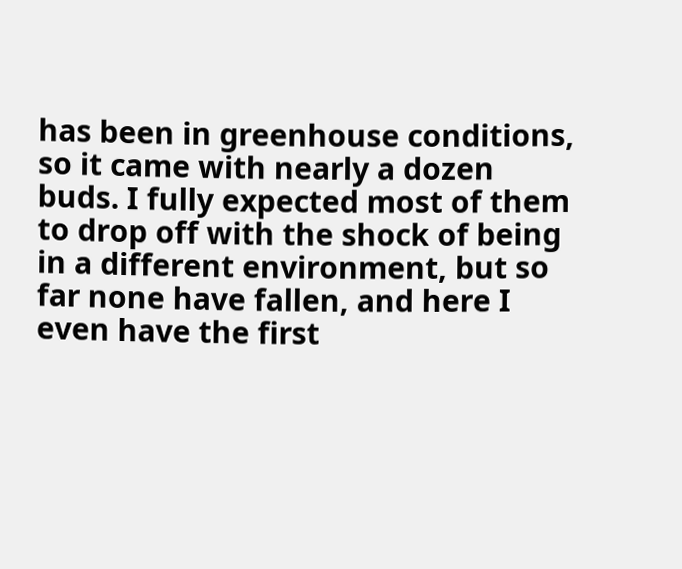has been in greenhouse conditions, so it came with nearly a dozen buds. I fully expected most of them to drop off with the shock of being in a different environment, but so far none have fallen, and here I even have the first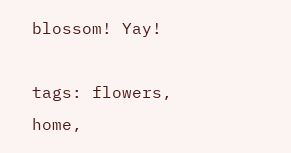blossom! Yay!

tags: flowers, home,